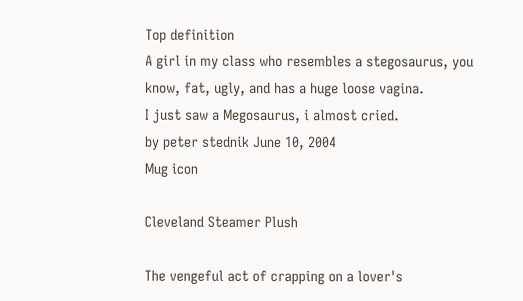Top definition
A girl in my class who resembles a stegosaurus, you know, fat, ugly, and has a huge loose vagina.
I just saw a Megosaurus, i almost cried.
by peter stednik June 10, 2004
Mug icon

Cleveland Steamer Plush

The vengeful act of crapping on a lover's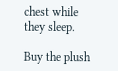chest while they sleep.

Buy the plush